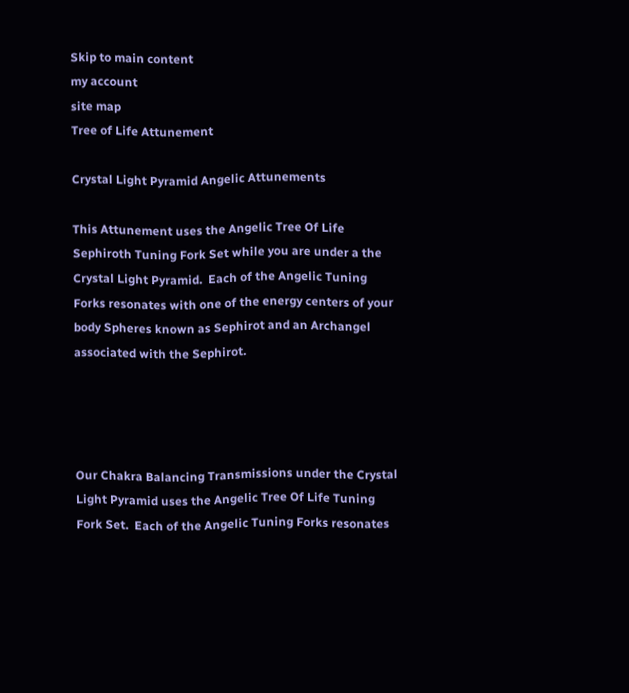Skip to main content
my account
site map
Tree of Life Attunement

Crystal Light Pyramid Angelic Attunements

This Attunement uses the Angelic Tree Of Life Sephiroth Tuning Fork Set while you are under a the Crystal Light Pyramid.  Each of the Angelic Tuning Forks resonates with one of the energy centers of your body Spheres known as Sephirot and an Archangel associated with the Sephirot.




Our Chakra Balancing Transmissions under the Crystal Light Pyramid uses the Angelic Tree Of Life Tuning Fork Set.  Each of the Angelic Tuning Forks resonates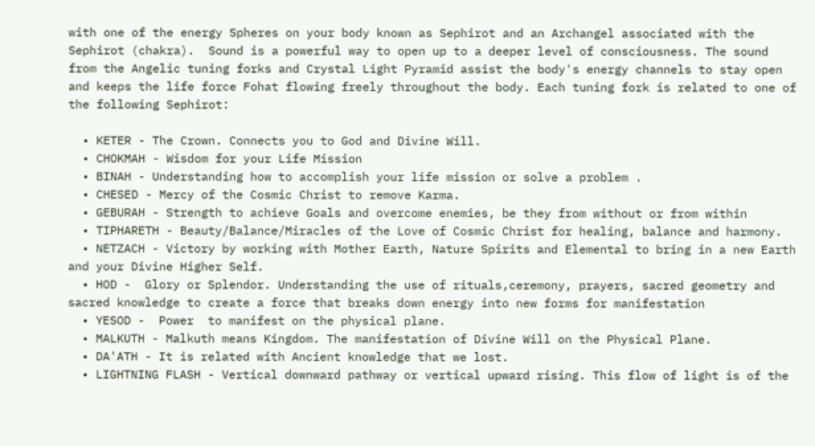with one of the energy Spheres on your body known as Sephirot and an Archangel associated with the Sephirot (chakra).  Sound is a powerful way to open up to a deeper level of consciousness. The sound from the Angelic tuning forks and Crystal Light Pyramid assist the body's energy channels to stay open and keeps the life force Fohat flowing freely throughout the body. Each tuning fork is related to one of the following Sephirot:

  • KETER - The Crown. Connects you to God and Divine Will.
  • CHOKMAH - Wisdom for your Life Mission
  • BINAH - Understanding how to accomplish your life mission or solve a problem .
  • CHESED - Mercy of the Cosmic Christ to remove Karma.
  • GEBURAH - Strength to achieve Goals and overcome enemies, be they from without or from within
  • TIPHARETH - Beauty/Balance/Miracles of the Love of Cosmic Christ for healing, balance and harmony.
  • NETZACH - Victory by working with Mother Earth, Nature Spirits and Elemental to bring in a new Earth and your Divine Higher Self.
  • HOD -  Glory or Splendor. Understanding the use of rituals,ceremony, prayers, sacred geometry and sacred knowledge to create a force that breaks down energy into new forms for manifestation
  • YESOD -  Power  to manifest on the physical plane.
  • MALKUTH - Malkuth means Kingdom. The manifestation of Divine Will on the Physical Plane.
  • DA'ATH - It is related with Ancient knowledge that we lost.
  • LIGHTNING FLASH - Vertical downward pathway or vertical upward rising. This flow of light is of the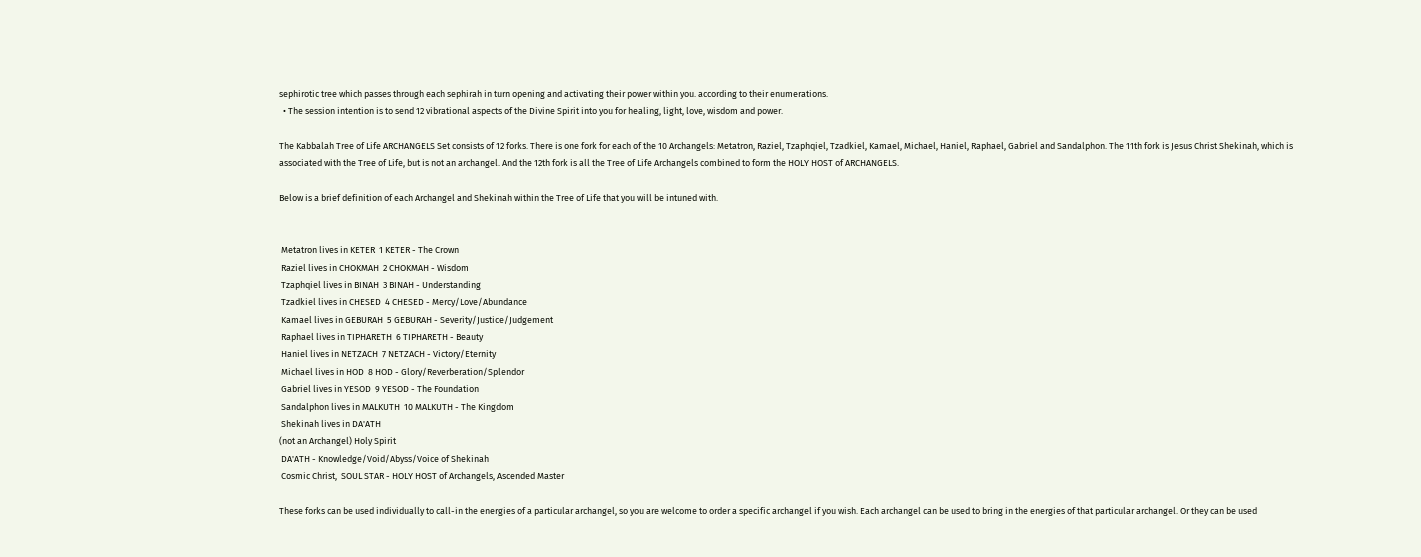sephirotic tree which passes through each sephirah in turn opening and activating their power within you. according to their enumerations.
  • The session intention is to send 12 vibrational aspects of the Divine Spirit into you for healing, light, love, wisdom and power.

The Kabbalah Tree of Life ARCHANGELS Set consists of 12 forks. There is one fork for each of the 10 Archangels: Metatron, Raziel, Tzaphqiel, Tzadkiel, Kamael, Michael, Haniel, Raphael, Gabriel and Sandalphon. The 11th fork is Jesus Christ Shekinah, which is associated with the Tree of Life, but is not an archangel. And the 12th fork is all the Tree of Life Archangels combined to form the HOLY HOST of ARCHANGELS.

Below is a brief definition of each Archangel and Shekinah within the Tree of Life that you will be intuned with.


 Metatron lives in KETER  1 KETER - The Crown
 Raziel lives in CHOKMAH  2 CHOKMAH - Wisdom
 Tzaphqiel lives in BINAH  3 BINAH - Understanding
 Tzadkiel lives in CHESED  4 CHESED - Mercy/Love/Abundance
 Kamael lives in GEBURAH  5 GEBURAH - Severity/Justice/Judgement
 Raphael lives in TIPHARETH  6 TIPHARETH - Beauty
 Haniel lives in NETZACH  7 NETZACH - Victory/Eternity
 Michael lives in HOD  8 HOD - Glory/Reverberation/Splendor
 Gabriel lives in YESOD  9 YESOD - The Foundation
 Sandalphon lives in MALKUTH  10 MALKUTH - The Kingdom
 Shekinah lives in DA'ATH
(not an Archangel) Holy Spirit
 DA'ATH - Knowledge/Void/Abyss/Voice of Shekinah
 Cosmic Christ,  SOUL STAR - HOLY HOST of Archangels, Ascended Master

These forks can be used individually to call-in the energies of a particular archangel, so you are welcome to order a specific archangel if you wish. Each archangel can be used to bring in the energies of that particular archangel. Or they can be used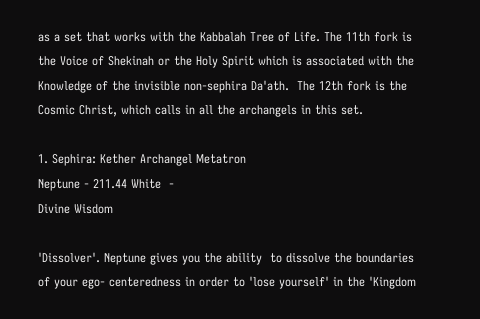as a set that works with the Kabbalah Tree of Life. The 11th fork is the Voice of Shekinah or the Holy Spirit which is associated with the Knowledge of the invisible non-sephira Da'ath.  The 12th fork is the Cosmic Christ, which calls in all the archangels in this set.

1. Sephira: Kether Archangel Metatron
Neptune - 211.44 White  -
Divine Wisdom

'Dissolver'. Neptune gives you the ability  to dissolve the boundaries of your ego- centeredness in order to 'lose yourself' in the 'Kingdom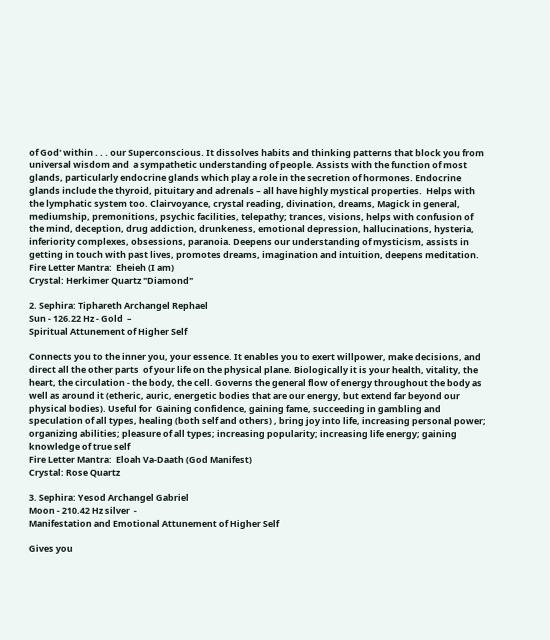of God' within . . . our Superconscious. It dissolves habits and thinking patterns that block you from universal wisdom and  a sympathetic understanding of people. Assists with the function of most glands, particularly endocrine glands which play a role in the secretion of hormones. Endocrine glands include the thyroid, pituitary and adrenals – all have highly mystical properties.  Helps with the lymphatic system too. Clairvoyance, crystal reading, divination, dreams, Magick in general, mediumship, premonitions, psychic facilities, telepathy; trances, visions, helps with confusion of the mind, deception, drug addiction, drunkeness, emotional depression, hallucinations, hysteria, inferiority complexes, obsessions, paranoia. Deepens our understanding of mysticism, assists in getting in touch with past lives, promotes dreams, imagination and intuition, deepens meditation.
Fire Letter Mantra:  Eheieh (I am)
Crystal: Herkimer Quartz "Diamond"

2. Sephira: Tiphareth Archangel Rephael
Sun - 126.22 Hz - Gold  –
Spiritual Attunement of Higher Self

Connects you to the inner you, your essence. It enables you to exert willpower, make decisions, and direct all the other parts  of your life on the physical plane. Biologically it is your health, vitality, the heart, the circulation - the body, the cell. Governs the general flow of energy throughout the body as well as around it (etheric, auric, energetic bodies that are our energy, but extend far beyond our physical bodies). Useful for  Gaining confidence, gaining fame, succeeding in gambling and speculation of all types, healing (both self and others) , bring joy into life, increasing personal power; organizing abilities; pleasure of all types; increasing popularity; increasing life energy; gaining knowledge of true self
Fire Letter Mantra:  Eloah Va-Daath (God Manifest)
Crystal: Rose Quartz

3. Sephira: Yesod Archangel Gabriel
Moon - 210.42 Hz silver  -
Manifestation and Emotional Attunement of Higher Self

Gives you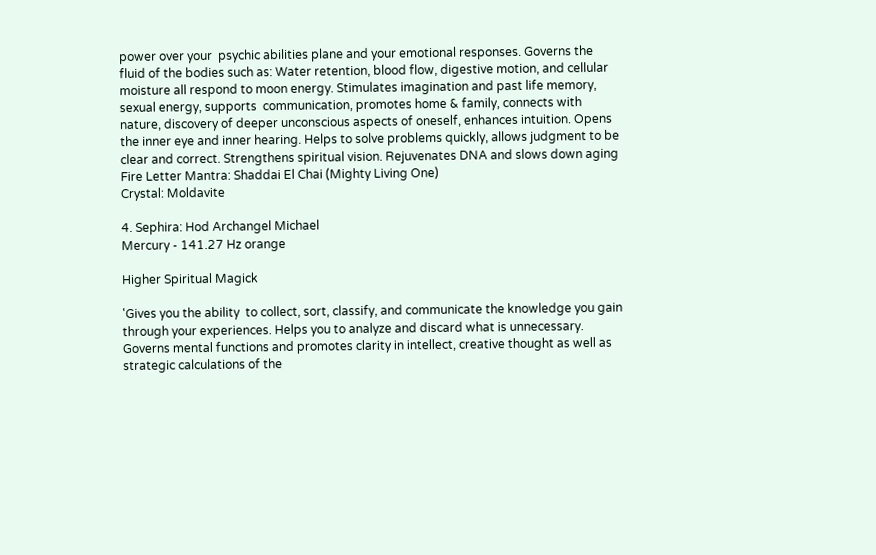power over your  psychic abilities plane and your emotional responses. Governs the fluid of the bodies such as: Water retention, blood flow, digestive motion, and cellular moisture all respond to moon energy. Stimulates imagination and past life memory, sexual energy, supports  communication, promotes home & family, connects with nature, discovery of deeper unconscious aspects of oneself, enhances intuition. Opens the inner eye and inner hearing. Helps to solve problems quickly, allows judgment to be clear and correct. Strengthens spiritual vision. Rejuvenates DNA and slows down aging
Fire Letter Mantra: Shaddai El Chai (Mighty Living One)
Crystal: Moldavite

4. Sephira: Hod Archangel Michael
Mercury - 141.27 Hz orange

Higher Spiritual Magick

'Gives you the ability  to collect, sort, classify, and communicate the knowledge you gain through your experiences. Helps you to analyze and discard what is unnecessary.  Governs mental functions and promotes clarity in intellect, creative thought as well as strategic calculations of the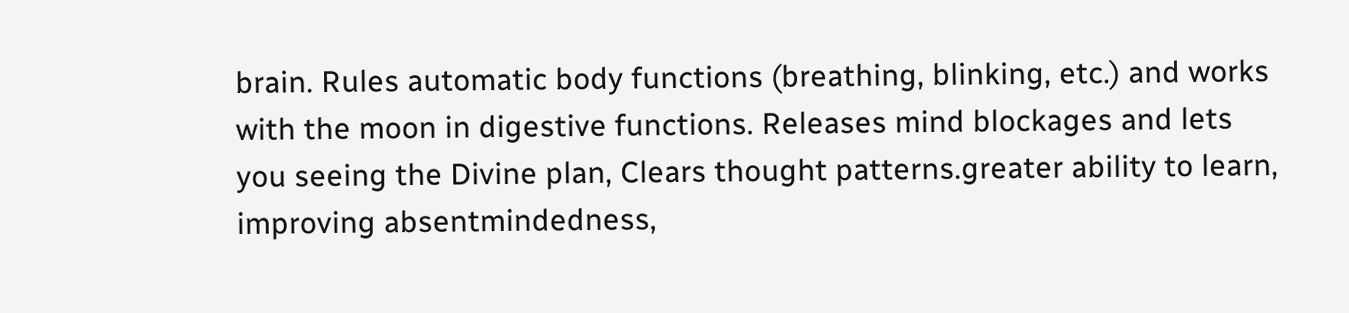brain. Rules automatic body functions (breathing, blinking, etc.) and works with the moon in digestive functions. Releases mind blockages and lets you seeing the Divine plan, Clears thought patterns.greater ability to learn, improving absentmindedness,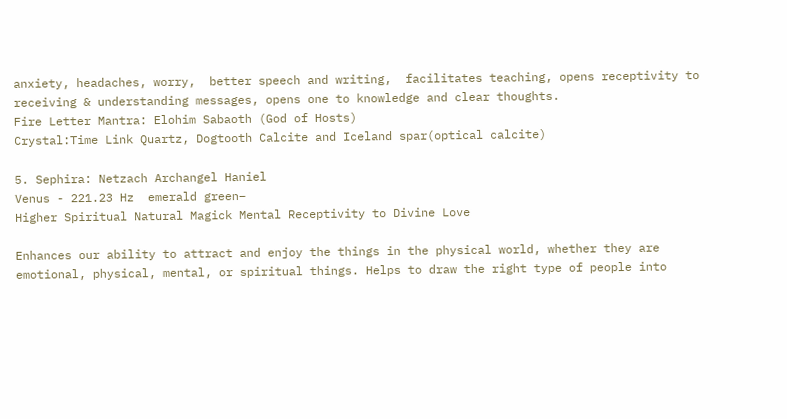anxiety, headaches, worry,  better speech and writing,  facilitates teaching, opens receptivity to receiving & understanding messages, opens one to knowledge and clear thoughts.
Fire Letter Mantra: Elohim Sabaoth (God of Hosts)
Crystal:Time Link Quartz, Dogtooth Calcite and Iceland spar(optical calcite)

5. Sephira: Netzach Archangel Haniel
Venus - 221.23 Hz  emerald green–
Higher Spiritual Natural Magick Mental Receptivity to Divine Love

Enhances our ability to attract and enjoy the things in the physical world, whether they are emotional, physical, mental, or spiritual things. Helps to draw the right type of people into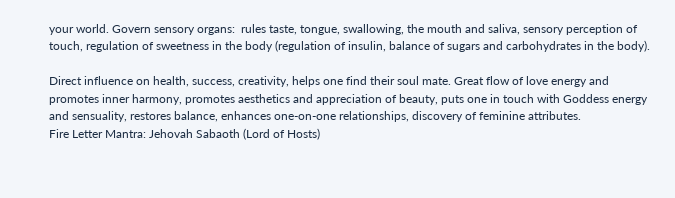your world. Govern sensory organs:  rules taste, tongue, swallowing, the mouth and saliva, sensory perception of touch, regulation of sweetness in the body (regulation of insulin, balance of sugars and carbohydrates in the body).

Direct influence on health, success, creativity, helps one find their soul mate. Great flow of love energy and promotes inner harmony, promotes aesthetics and appreciation of beauty, puts one in touch with Goddess energy and sensuality, restores balance, enhances one-on-one relationships, discovery of feminine attributes.
Fire Letter Mantra: Jehovah Sabaoth (Lord of Hosts)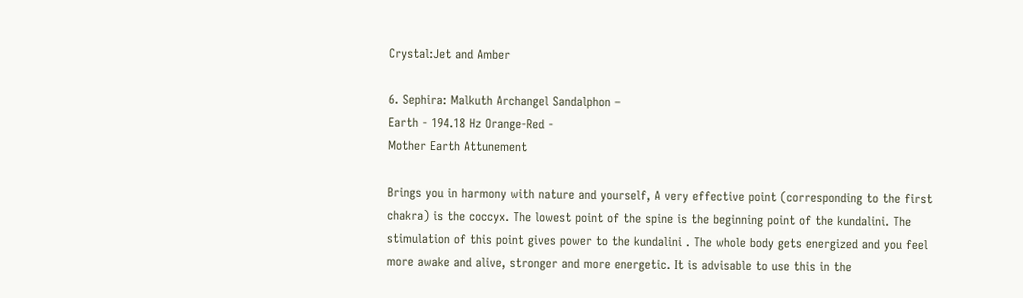Crystal:Jet and Amber

6. Sephira: Malkuth Archangel Sandalphon –
Earth - 194.18 Hz Orange-Red -
Mother Earth Attunement

Brings you in harmony with nature and yourself, A very effective point (corresponding to the first chakra) is the coccyx. The lowest point of the spine is the beginning point of the kundalini. The stimulation of this point gives power to the kundalini . The whole body gets energized and you feel more awake and alive, stronger and more energetic. It is advisable to use this in the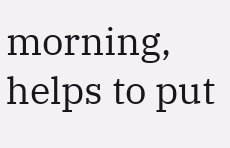morning, helps to put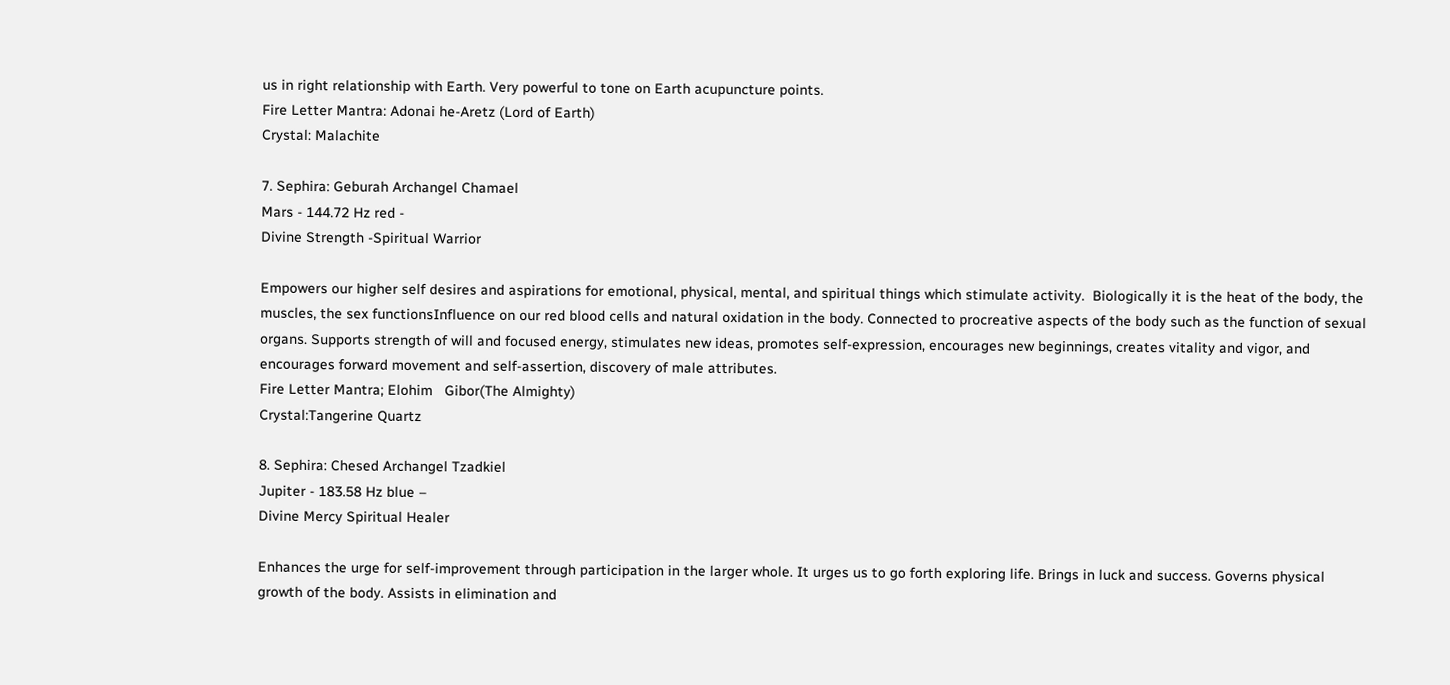us in right relationship with Earth. Very powerful to tone on Earth acupuncture points.
Fire Letter Mantra: Adonai he-Aretz (Lord of Earth)
Crystal: Malachite

7. Sephira: Geburah Archangel Chamael
Mars - 144.72 Hz red -
Divine Strength -Spiritual Warrior

Empowers our higher self desires and aspirations for emotional, physical, mental, and spiritual things which stimulate activity.  Biologically it is the heat of the body, the muscles, the sex functionsInfluence on our red blood cells and natural oxidation in the body. Connected to procreative aspects of the body such as the function of sexual organs. Supports strength of will and focused energy, stimulates new ideas, promotes self-expression, encourages new beginnings, creates vitality and vigor, and encourages forward movement and self-assertion, discovery of male attributes.
Fire Letter Mantra; Elohim   Gibor(The Almighty)
Crystal:Tangerine Quartz

8. Sephira: Chesed Archangel Tzadkiel
Jupiter - 183.58 Hz blue –
Divine Mercy Spiritual Healer

Enhances the urge for self-improvement through participation in the larger whole. It urges us to go forth exploring life. Brings in luck and success. Governs physical growth of the body. Assists in elimination and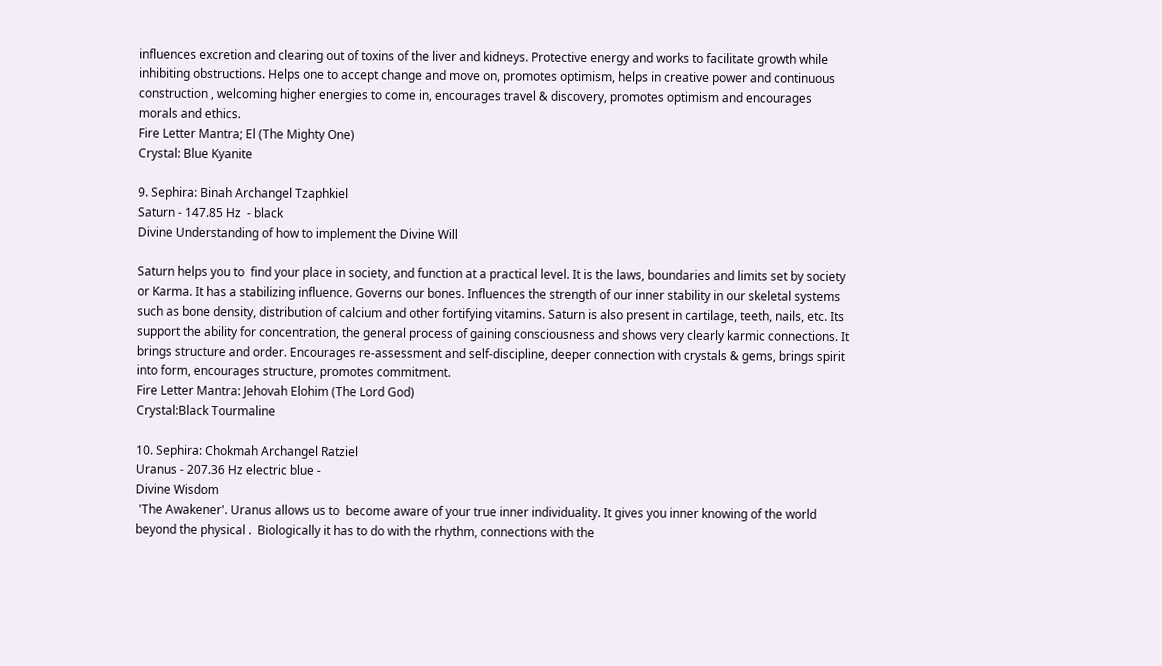influences excretion and clearing out of toxins of the liver and kidneys. Protective energy and works to facilitate growth while inhibiting obstructions. Helps one to accept change and move on, promotes optimism, helps in creative power and continuous construction , welcoming higher energies to come in, encourages travel & discovery, promotes optimism and encourages morals and ethics.
Fire Letter Mantra; El (The Mighty One)
Crystal: Blue Kyanite

9. Sephira: Binah Archangel Tzaphkiel
Saturn - 147.85 Hz  - black
Divine Understanding of how to implement the Divine Will

Saturn helps you to  find your place in society, and function at a practical level. It is the laws, boundaries and limits set by society or Karma. It has a stabilizing influence. Governs our bones. Influences the strength of our inner stability in our skeletal systems such as bone density, distribution of calcium and other fortifying vitamins. Saturn is also present in cartilage, teeth, nails, etc. Its support the ability for concentration, the general process of gaining consciousness and shows very clearly karmic connections. It brings structure and order. Encourages re-assessment and self-discipline, deeper connection with crystals & gems, brings spirit into form, encourages structure, promotes commitment.
Fire Letter Mantra: Jehovah Elohim (The Lord God)
Crystal:Black Tourmaline

10. Sephira: Chokmah Archangel Ratziel
Uranus - 207.36 Hz electric blue -
Divine Wisdom
 'The Awakener'. Uranus allows us to  become aware of your true inner individuality. It gives you inner knowing of the world beyond the physical .  Biologically it has to do with the rhythm, connections with the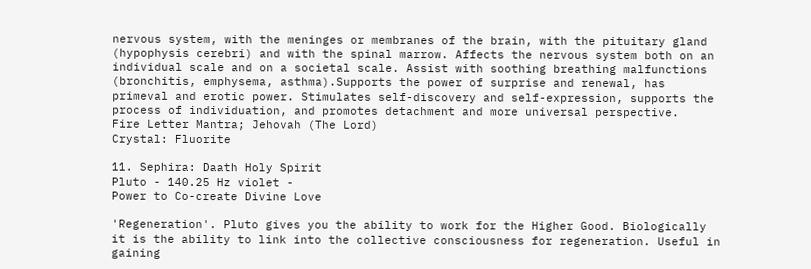nervous system, with the meninges or membranes of the brain, with the pituitary gland (hypophysis cerebri) and with the spinal marrow. Affects the nervous system both on an individual scale and on a societal scale. Assist with soothing breathing malfunctions (bronchitis, emphysema, asthma).Supports the power of surprise and renewal, has primeval and erotic power. Stimulates self-discovery and self-expression, supports the process of individuation, and promotes detachment and more universal perspective.
Fire Letter Mantra; Jehovah (The Lord)
Crystal: Fluorite

11. Sephira: Daath Holy Spirit
Pluto - 140.25 Hz violet -
Power to Co-create Divine Love

'Regeneration'. Pluto gives you the ability to work for the Higher Good. Biologically it is the ability to link into the collective consciousness for regeneration. Useful in gaining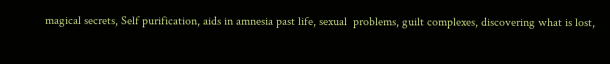magical secrets, Self purification, aids in amnesia past life, sexual  problems, guilt complexes, discovering what is lost,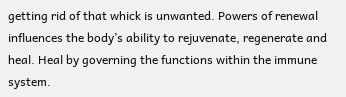getting rid of that whick is unwanted. Powers of renewal influences the body’s ability to rejuvenate, regenerate and heal. Heal by governing the functions within the immune system.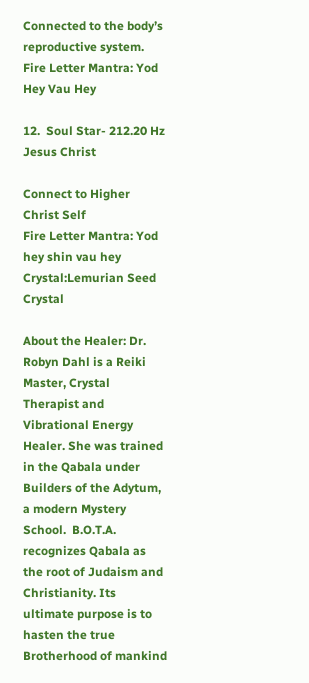Connected to the body’s reproductive system.
Fire Letter Mantra: Yod Hey Vau Hey

12.  Soul Star- 212.20 Hz  Jesus Christ

Connect to Higher Christ Self
Fire Letter Mantra: Yod hey shin vau hey
Crystal:Lemurian Seed Crystal

About the Healer: Dr. Robyn Dahl is a Reiki Master, Crystal Therapist and Vibrational Energy Healer. She was trained in the Qabala under Builders of the Adytum, a modern Mystery School.  B.O.T.A. recognizes Qabala as the root of Judaism and Christianity. Its ultimate purpose is to hasten the true Brotherhood of mankind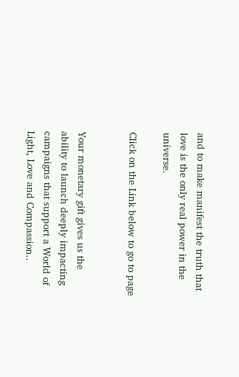and to make manifest the truth that love is the only real power in the universe.

Click on the Link below to go to page


Your monetary gift gives us the ability to launch deeply impacting campaigns that support a World of Light, Love and Compassion..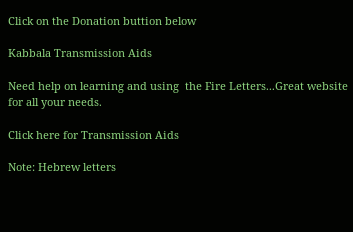Click on the Donation buttion below

Kabbala Transmission Aids

Need help on learning and using  the Fire Letters...Great website for all your needs.

Click here for Transmission Aids

Note: Hebrew letters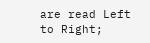are read Left to Right;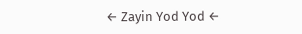← Zayin Yod Yod ←